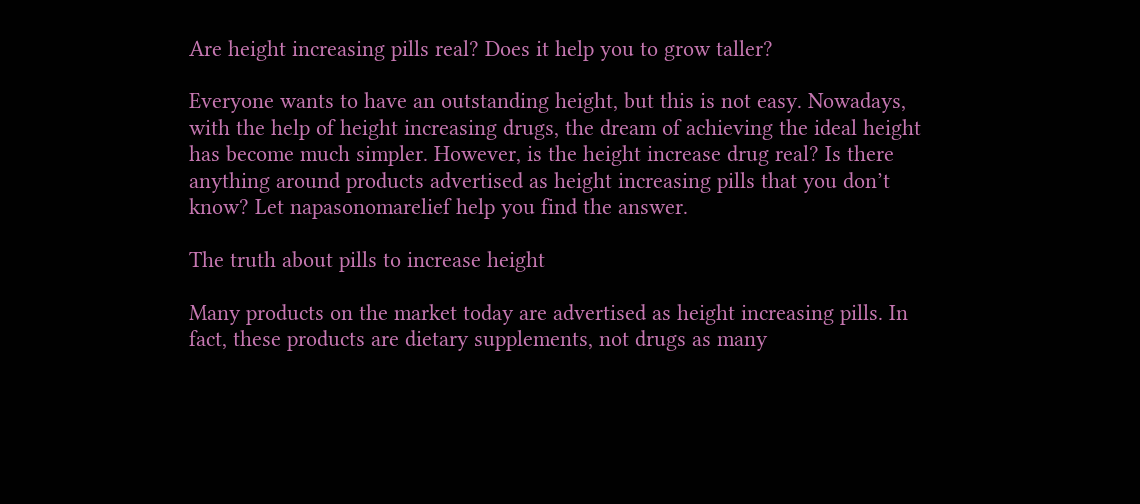Are height increasing pills real? Does it help you to grow taller?

Everyone wants to have an outstanding height, but this is not easy. Nowadays, with the help of height increasing drugs, the dream of achieving the ideal height has become much simpler. However, is the height increase drug real? Is there anything around products advertised as height increasing pills that you don’t know? Let napasonomarelief help you find the answer.

The truth about pills to increase height

Many products on the market today are advertised as height increasing pills. In fact, these products are dietary supplements, not drugs as many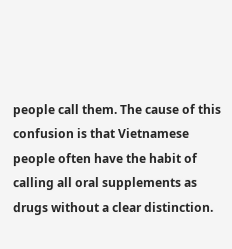people call them. The cause of this confusion is that Vietnamese people often have the habit of calling all oral supplements as drugs without a clear distinction.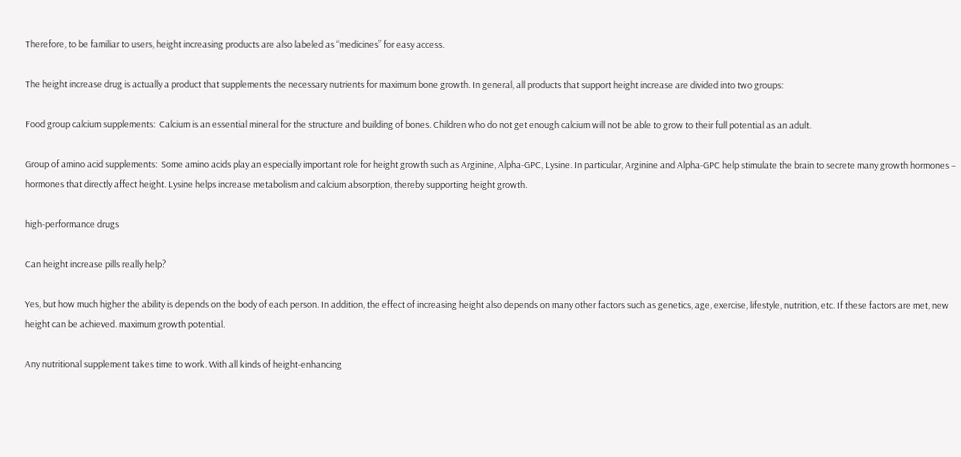Therefore, to be familiar to users, height increasing products are also labeled as “medicines” for easy access.

The height increase drug is actually a product that supplements the necessary nutrients for maximum bone growth. In general, all products that support height increase are divided into two groups:

Food group calcium supplements:  Calcium is an essential mineral for the structure and building of bones. Children who do not get enough calcium will not be able to grow to their full potential as an adult.

Group of amino acid supplements:  Some amino acids play an especially important role for height growth such as Arginine, Alpha-GPC, Lysine. In particular, Arginine and Alpha-GPC help stimulate the brain to secrete many growth hormones – hormones that directly affect height. Lysine helps increase metabolism and calcium absorption, thereby supporting height growth.

high-performance drugs

Can height increase pills really help?

Yes, but how much higher the ability is depends on the body of each person. In addition, the effect of increasing height also depends on many other factors such as genetics, age, exercise, lifestyle, nutrition, etc. If these factors are met, new height can be achieved. maximum growth potential.

Any nutritional supplement takes time to work. With all kinds of height-enhancing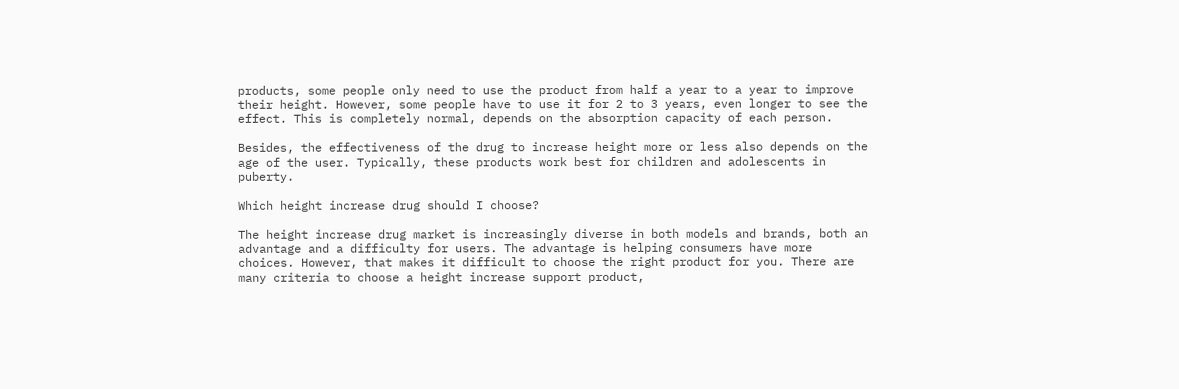products, some people only need to use the product from half a year to a year to improve their height. However, some people have to use it for 2 to 3 years, even longer to see the effect. This is completely normal, depends on the absorption capacity of each person.

Besides, the effectiveness of the drug to increase height more or less also depends on the age of the user. Typically, these products work best for children and adolescents in puberty.

Which height increase drug should I choose?

The height increase drug market is increasingly diverse in both models and brands, both an advantage and a difficulty for users. The advantage is helping consumers have more choices. However, that makes it difficult to choose the right product for you. There are many criteria to choose a height increase support product,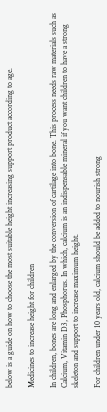below is a guide on how to choose the most suitable height increasing support product according to age.

Medicines to increase height for children

In children, bones are long and enlarged by the conversion of cartilage into bone. This process needs raw materials such as Calcium, Vitamin D3, Phosphorus. In which, calcium is an indispensable mineral if you want children to have a strong skeleton and support to increase maximum height.

For children under 10 years old, calcium should be added to nourish strong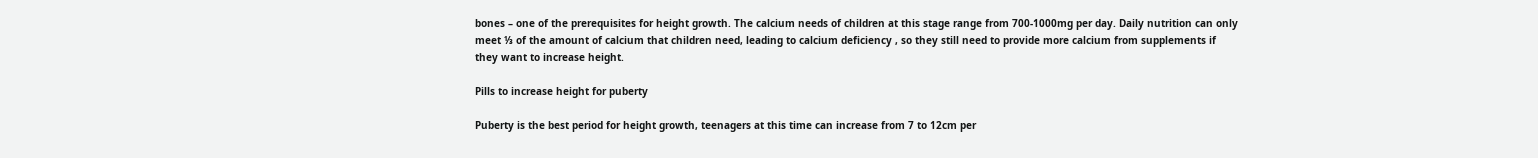bones – one of the prerequisites for height growth. The calcium needs of children at this stage range from 700-1000mg per day. Daily nutrition can only meet ⅓ of the amount of calcium that children need, leading to calcium deficiency , so they still need to provide more calcium from supplements if they want to increase height.

Pills to increase height for puberty

Puberty is the best period for height growth, teenagers at this time can increase from 7 to 12cm per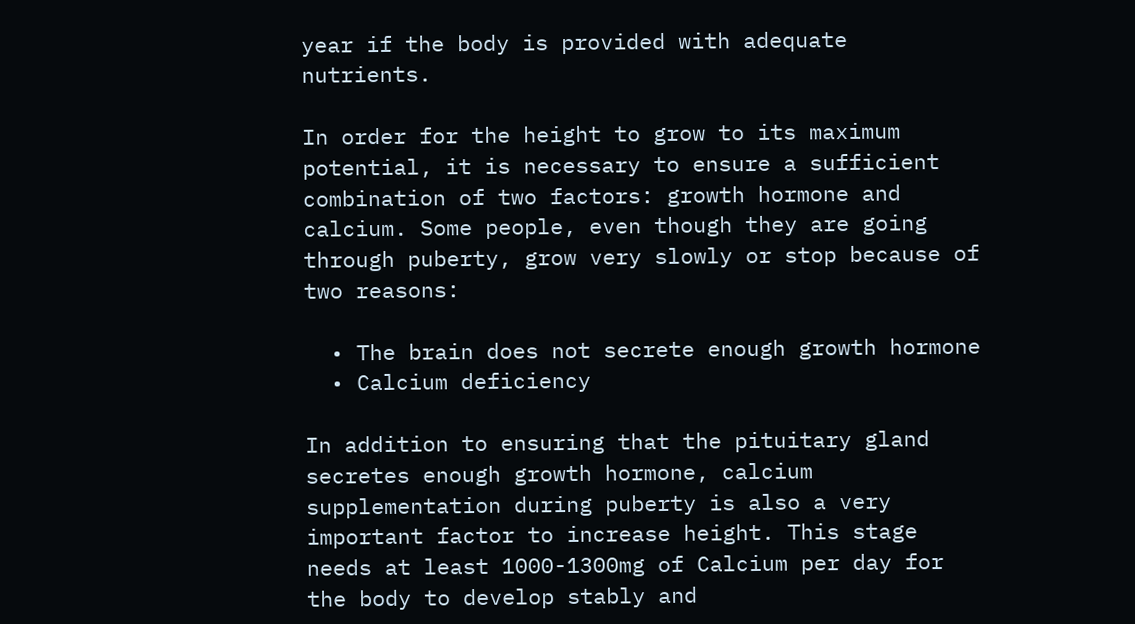year if the body is provided with adequate nutrients.

In order for the height to grow to its maximum potential, it is necessary to ensure a sufficient combination of two factors: growth hormone and calcium. Some people, even though they are going through puberty, grow very slowly or stop because of two reasons:

  • The brain does not secrete enough growth hormone
  • Calcium deficiency

In addition to ensuring that the pituitary gland secretes enough growth hormone, calcium supplementation during puberty is also a very important factor to increase height. This stage needs at least 1000-1300mg of Calcium per day for the body to develop stably and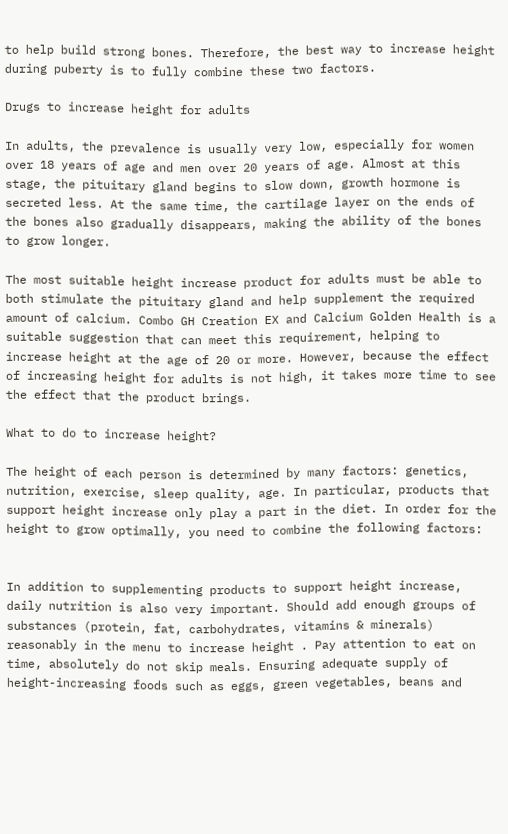to help build strong bones. Therefore, the best way to increase height during puberty is to fully combine these two factors.

Drugs to increase height for adults

In adults, the prevalence is usually very low, especially for women over 18 years of age and men over 20 years of age. Almost at this stage, the pituitary gland begins to slow down, growth hormone is secreted less. At the same time, the cartilage layer on the ends of the bones also gradually disappears, making the ability of the bones to grow longer.

The most suitable height increase product for adults must be able to both stimulate the pituitary gland and help supplement the required amount of calcium. Combo GH Creation EX and Calcium Golden Health is a suitable suggestion that can meet this requirement, helping to increase height at the age of 20 or more. However, because the effect of increasing height for adults is not high, it takes more time to see the effect that the product brings.

What to do to increase height?

The height of each person is determined by many factors: genetics, nutrition, exercise, sleep quality, age. In particular, products that support height increase only play a part in the diet. In order for the height to grow optimally, you need to combine the following factors:


In addition to supplementing products to support height increase, daily nutrition is also very important. Should add enough groups of substances (protein, fat, carbohydrates, vitamins & minerals) reasonably in the menu to increase height . Pay attention to eat on time, absolutely do not skip meals. Ensuring adequate supply of height-increasing foods such as eggs, green vegetables, beans and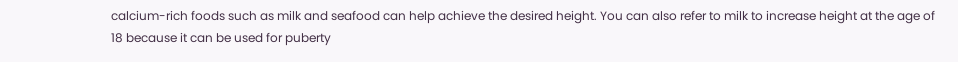calcium-rich foods such as milk and seafood can help achieve the desired height. You can also refer to milk to increase height at the age of 18 because it can be used for puberty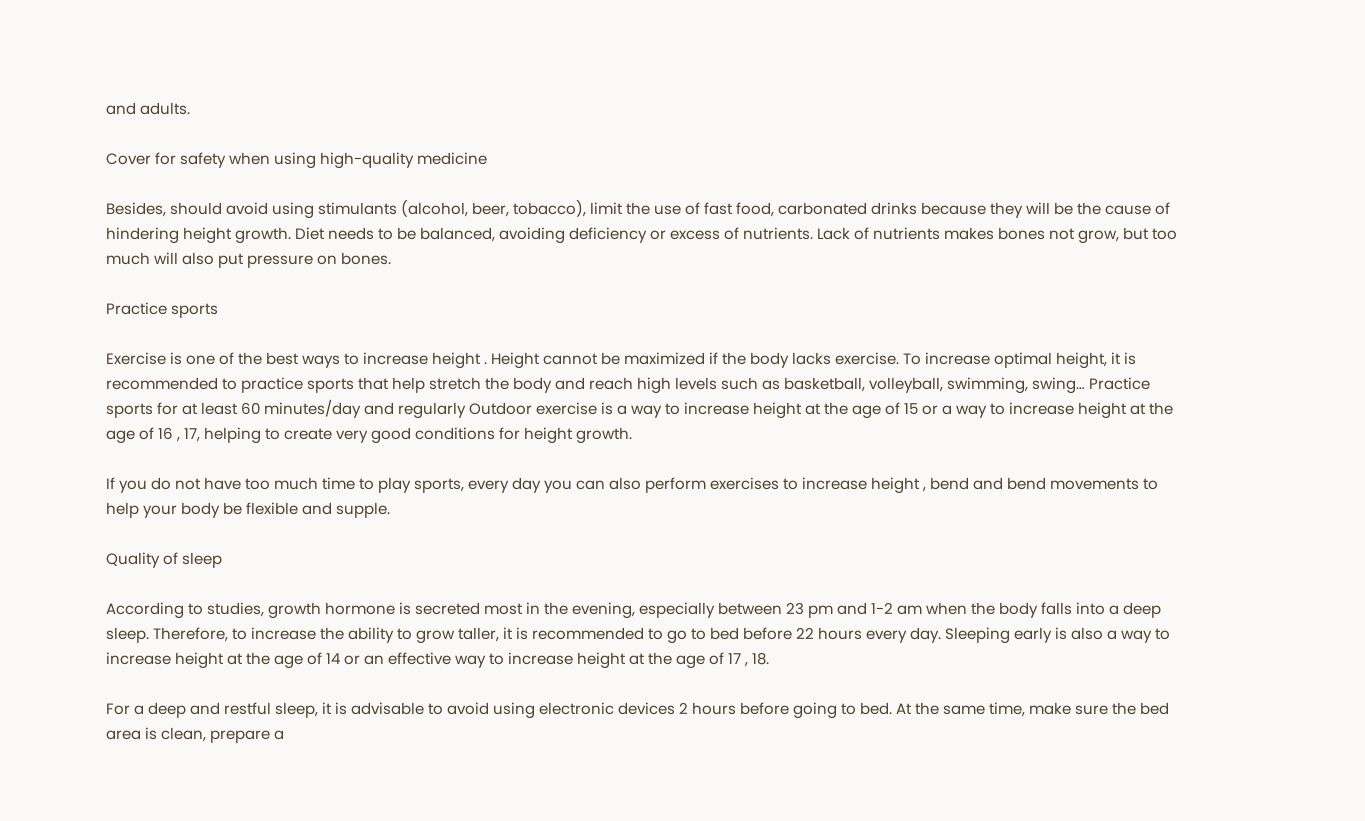and adults.

Cover for safety when using high-quality medicine

Besides, should avoid using stimulants (alcohol, beer, tobacco), limit the use of fast food, carbonated drinks because they will be the cause of hindering height growth. Diet needs to be balanced, avoiding deficiency or excess of nutrients. Lack of nutrients makes bones not grow, but too much will also put pressure on bones.

Practice sports

Exercise is one of the best ways to increase height . Height cannot be maximized if the body lacks exercise. To increase optimal height, it is recommended to practice sports that help stretch the body and reach high levels such as basketball, volleyball, swimming, swing… Practice sports for at least 60 minutes/day and regularly Outdoor exercise is a way to increase height at the age of 15 or a way to increase height at the age of 16 , 17, helping to create very good conditions for height growth.

If you do not have too much time to play sports, every day you can also perform exercises to increase height , bend and bend movements to help your body be flexible and supple.

Quality of sleep

According to studies, growth hormone is secreted most in the evening, especially between 23 pm and 1-2 am when the body falls into a deep sleep. Therefore, to increase the ability to grow taller, it is recommended to go to bed before 22 hours every day. Sleeping early is also a way to increase height at the age of 14 or an effective way to increase height at the age of 17 , 18.

For a deep and restful sleep, it is advisable to avoid using electronic devices 2 hours before going to bed. At the same time, make sure the bed area is clean, prepare a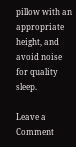pillow with an appropriate height, and avoid noise for quality sleep.

Leave a Comment